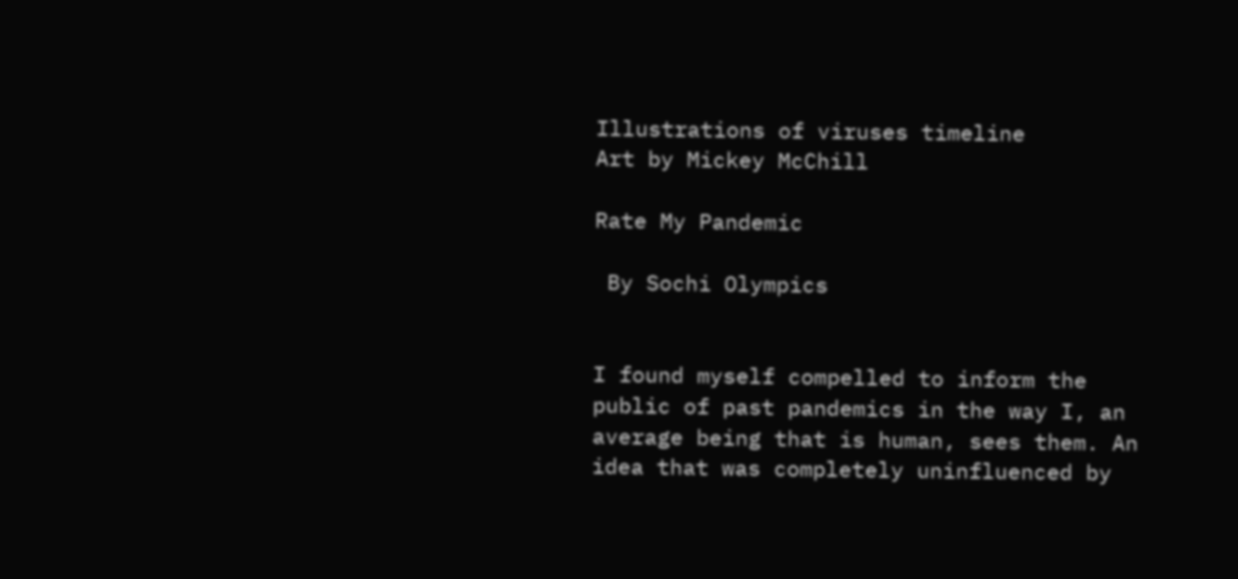Illustrations of viruses timeline
Art by Mickey McChill

Rate My Pandemic

 By Sochi Olympics


I found myself compelled to inform the public of past pandemics in the way I, an average being that is human, sees them. An idea that was completely uninfluenced by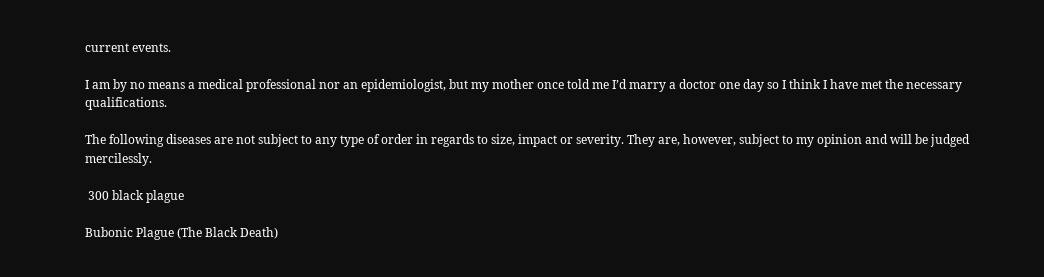current events.

I am by no means a medical professional nor an epidemiologist, but my mother once told me I’d marry a doctor one day so I think I have met the necessary qualifications.

The following diseases are not subject to any type of order in regards to size, impact or severity. They are, however, subject to my opinion and will be judged mercilessly.

 300 black plague

Bubonic Plague (The Black Death)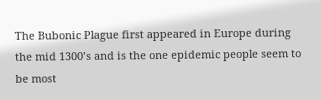The Bubonic Plague first appeared in Europe during the mid 1300’s and is the one epidemic people seem to be most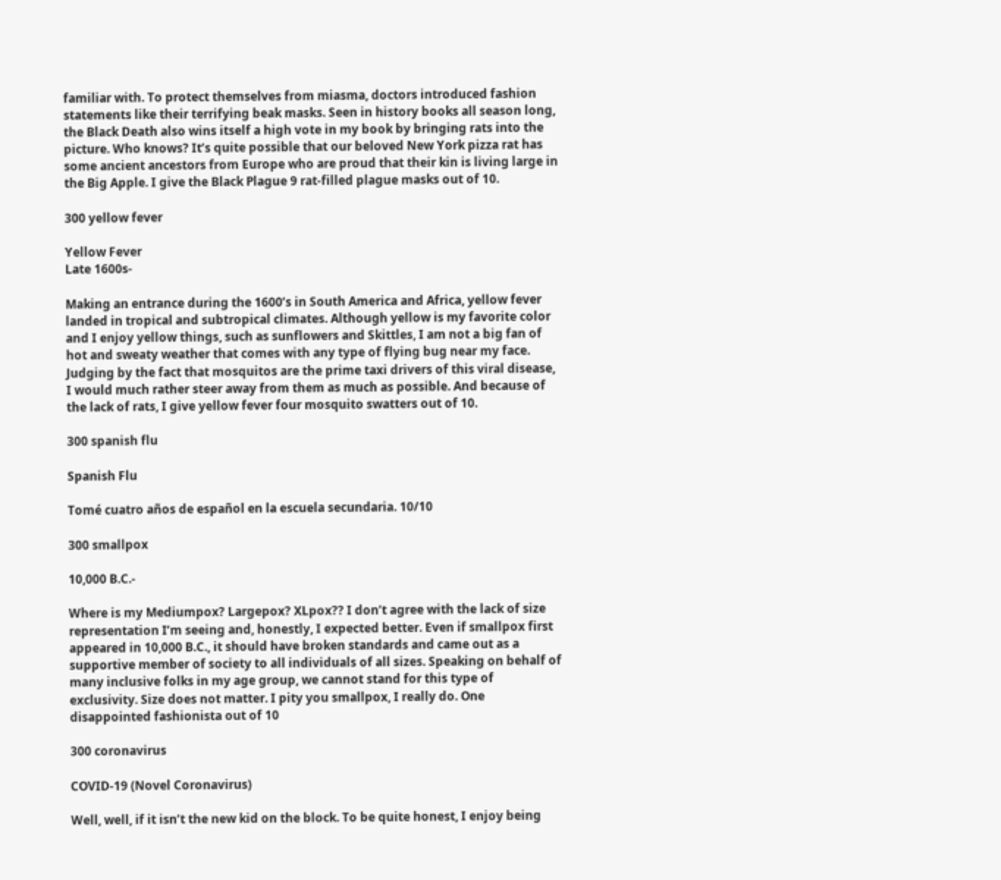familiar with. To protect themselves from miasma, doctors introduced fashion statements like their terrifying beak masks. Seen in history books all season long, the Black Death also wins itself a high vote in my book by bringing rats into the picture. Who knows? It’s quite possible that our beloved New York pizza rat has some ancient ancestors from Europe who are proud that their kin is living large in the Big Apple. I give the Black Plague 9 rat-filled plague masks out of 10.

300 yellow fever

Yellow Fever
Late 1600s-

Making an entrance during the 1600’s in South America and Africa, yellow fever landed in tropical and subtropical climates. Although yellow is my favorite color and I enjoy yellow things, such as sunflowers and Skittles, I am not a big fan of hot and sweaty weather that comes with any type of flying bug near my face. Judging by the fact that mosquitos are the prime taxi drivers of this viral disease, I would much rather steer away from them as much as possible. And because of the lack of rats, I give yellow fever four mosquito swatters out of 10.

300 spanish flu

Spanish Flu

Tomé cuatro años de español en la escuela secundaria. 10/10

300 smallpox

10,000 B.C.-

Where is my Mediumpox? Largepox? XLpox?? I don’t agree with the lack of size representation I’m seeing and, honestly, I expected better. Even if smallpox first appeared in 10,000 B.C., it should have broken standards and came out as a supportive member of society to all individuals of all sizes. Speaking on behalf of many inclusive folks in my age group, we cannot stand for this type of exclusivity. Size does not matter. I pity you smallpox, I really do. One disappointed fashionista out of 10

300 coronavirus

COVID-19 (Novel Coronavirus)

Well, well, if it isn’t the new kid on the block. To be quite honest, I enjoy being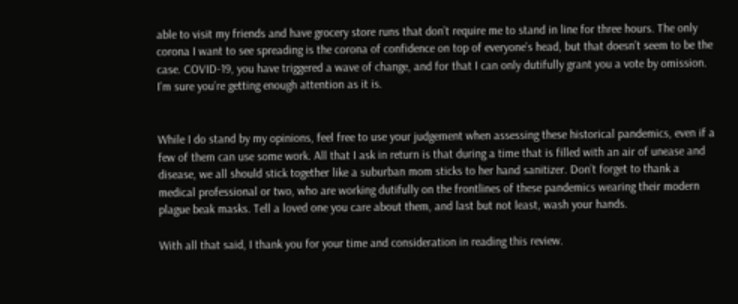able to visit my friends and have grocery store runs that don’t require me to stand in line for three hours. The only corona I want to see spreading is the corona of confidence on top of everyone’s head, but that doesn’t seem to be the case. COVID-19, you have triggered a wave of change, and for that I can only dutifully grant you a vote by omission. I’m sure you’re getting enough attention as it is.


While I do stand by my opinions, feel free to use your judgement when assessing these historical pandemics, even if a few of them can use some work. All that I ask in return is that during a time that is filled with an air of unease and disease, we all should stick together like a suburban mom sticks to her hand sanitizer. Don’t forget to thank a medical professional or two, who are working dutifully on the frontlines of these pandemics wearing their modern plague beak masks. Tell a loved one you care about them, and last but not least, wash your hands.

With all that said, I thank you for your time and consideration in reading this review.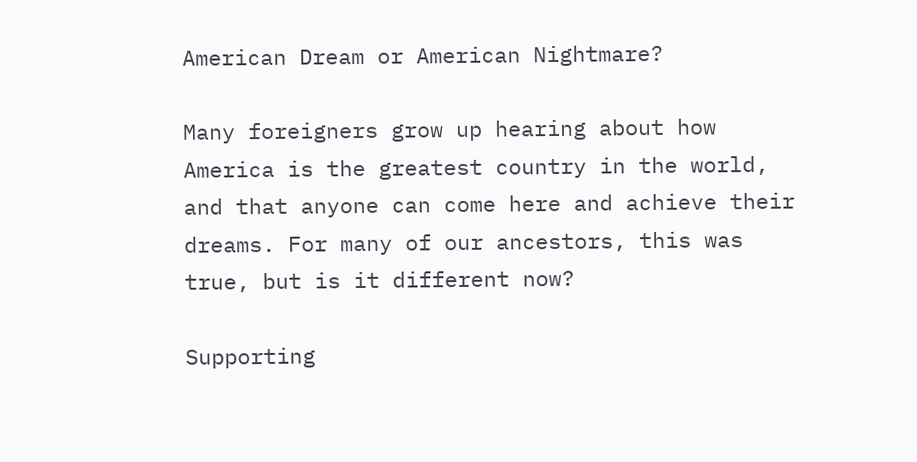American Dream or American Nightmare?

Many foreigners grow up hearing about how America is the greatest country in the world, and that anyone can come here and achieve their dreams. For many of our ancestors, this was true, but is it different now?

Supporting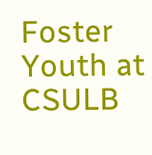Foster Youth at CSULB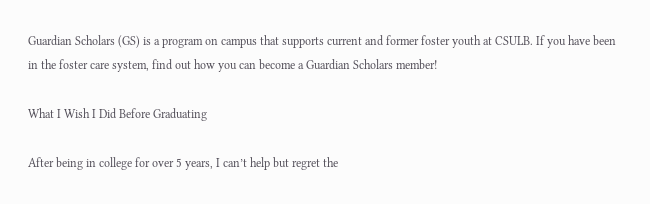Guardian Scholars (GS) is a program on campus that supports current and former foster youth at CSULB. If you have been in the foster care system, find out how you can become a Guardian Scholars member!

What I Wish I Did Before Graduating

After being in college for over 5 years, I can’t help but regret the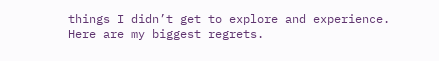things I didn’t get to explore and experience. Here are my biggest regrets.